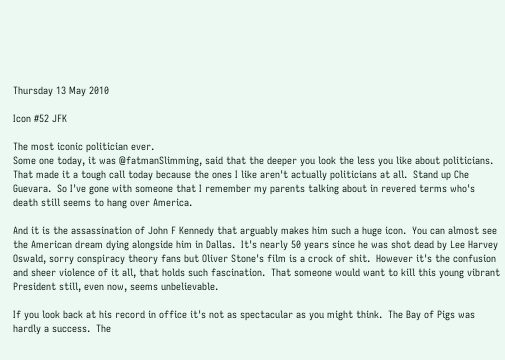Thursday 13 May 2010

Icon #52 JFK

The most iconic politician ever.
Some one today, it was @fatmanSlimming, said that the deeper you look the less you like about politicians.  That made it a tough call today because the ones I like aren't actually politicians at all.  Stand up Che Guevara.  So I've gone with someone that I remember my parents talking about in revered terms who's death still seems to hang over America.

And it is the assassination of John F Kennedy that arguably makes him such a huge icon.  You can almost see the American dream dying alongside him in Dallas.  It's nearly 50 years since he was shot dead by Lee Harvey Oswald, sorry conspiracy theory fans but Oliver Stone's film is a crock of shit.  However it's the confusion and sheer violence of it all, that holds such fascination.  That someone would want to kill this young vibrant President still, even now, seems unbelievable.

If you look back at his record in office it's not as spectacular as you might think.  The Bay of Pigs was hardly a success.  The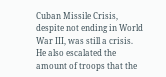Cuban Missile Crisis, despite not ending in World War III, was still a crisis.  He also escalated the amount of troops that the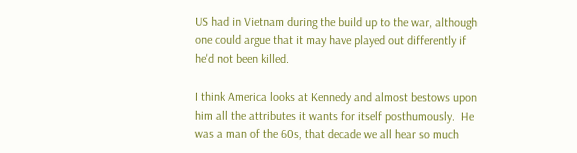US had in Vietnam during the build up to the war, although one could argue that it may have played out differently if he'd not been killed.

I think America looks at Kennedy and almost bestows upon him all the attributes it wants for itself posthumously.  He was a man of the 60s, that decade we all hear so much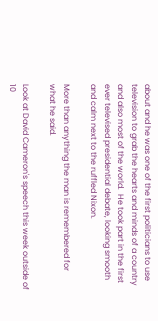about and he was one of the first politicians to use television to grab the hearts and minds of a country and also most of the world.  He took part in the first ever televised presidential debate, looking smooth and calm next to the ruffled Nixon.

More than anything the man is remembered for what he said.

Look at David Cameron's speech this week outside of 10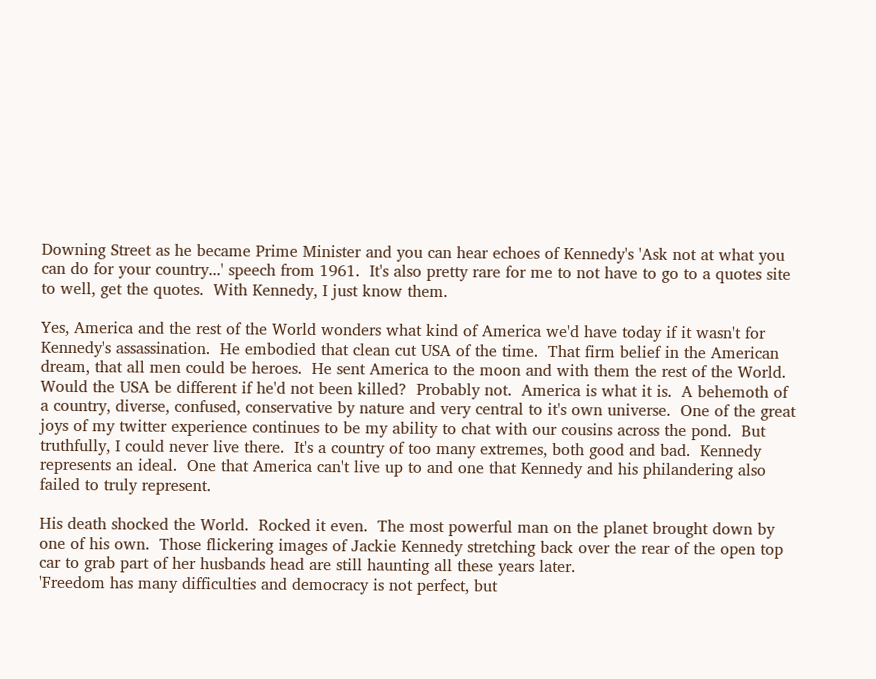Downing Street as he became Prime Minister and you can hear echoes of Kennedy's 'Ask not at what you can do for your country...' speech from 1961.  It's also pretty rare for me to not have to go to a quotes site to well, get the quotes.  With Kennedy, I just know them.

Yes, America and the rest of the World wonders what kind of America we'd have today if it wasn't for Kennedy's assassination.  He embodied that clean cut USA of the time.  That firm belief in the American dream, that all men could be heroes.  He sent America to the moon and with them the rest of the World.  Would the USA be different if he'd not been killed?  Probably not.  America is what it is.  A behemoth of a country, diverse, confused, conservative by nature and very central to it's own universe.  One of the great joys of my twitter experience continues to be my ability to chat with our cousins across the pond.  But truthfully, I could never live there.  It's a country of too many extremes, both good and bad.  Kennedy represents an ideal.  One that America can't live up to and one that Kennedy and his philandering also failed to truly represent.

His death shocked the World.  Rocked it even.  The most powerful man on the planet brought down by one of his own.  Those flickering images of Jackie Kennedy stretching back over the rear of the open top car to grab part of her husbands head are still haunting all these years later.
'Freedom has many difficulties and democracy is not perfect, but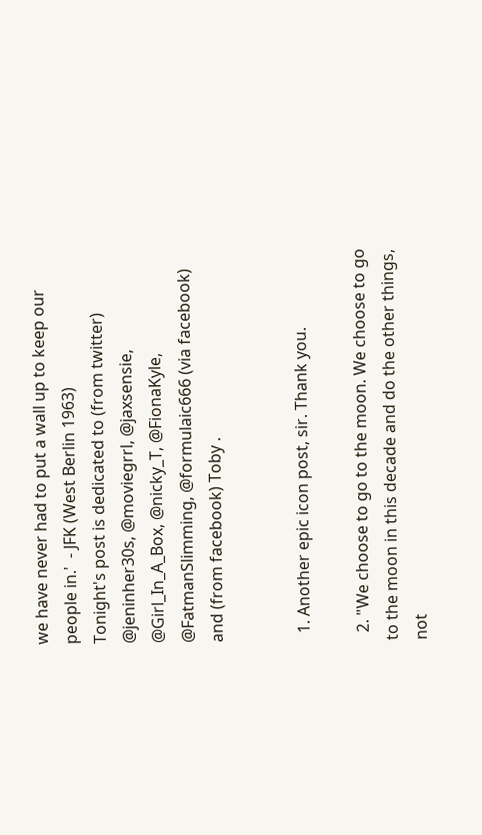we have never had to put a wall up to keep our people in.'  - JFK (West Berlin 1963)
Tonight's post is dedicated to (from twitter) @jeninher30s, @moviegrrl, @jaxsensie, @Girl_In_A_Box, @nicky_T, @FionaKyle, @FatmanSlimming, @formulaic666 (via facebook) and (from facebook) Toby .


  1. Another epic icon post, sir. Thank you.

  2. "We choose to go to the moon. We choose to go to the moon in this decade and do the other things, not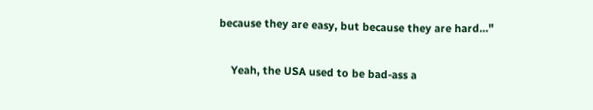because they are easy, but because they are hard..."

    Yeah, the USA used to be bad-ass a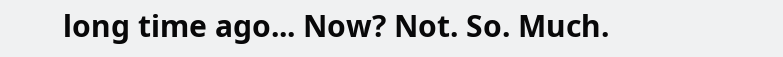long time ago... Now? Not. So. Much.